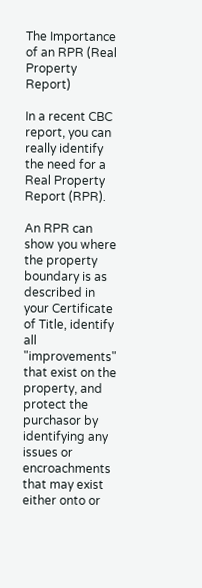The Importance of an RPR (Real Property Report)

In a recent CBC report, you can really identify the need for a Real Property Report (RPR).

An RPR can show you where the property boundary is as described in your Certificate of Title, identify all "improvements" that exist on the property, and protect the purchasor by identifying any issues or encroachments that may exist either onto or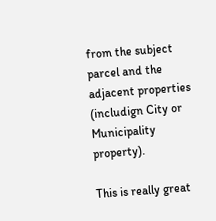from the subject parcel and the adjacent properties (includign City or Municipality property).

This is really great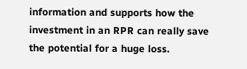information and supports how the investment in an RPR can really save the potential for a huge loss.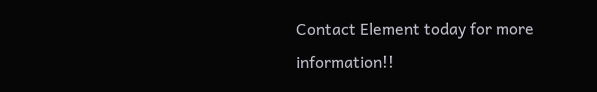Contact Element today for more information!!